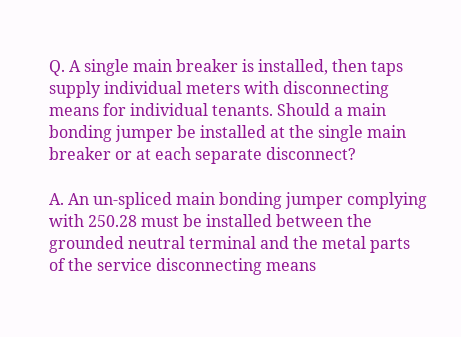Q. A single main breaker is installed, then taps supply individual meters with disconnecting means for individual tenants. Should a main bonding jumper be installed at the single main breaker or at each separate disconnect?

A. An un-spliced main bonding jumper complying with 250.28 must be installed between the grounded neutral terminal and the metal parts of the service disconnecting means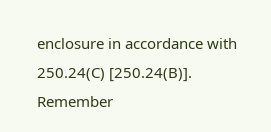enclosure in accordance with 250.24(C) [250.24(B)]. Remember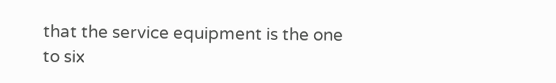that the service equipment is the one to six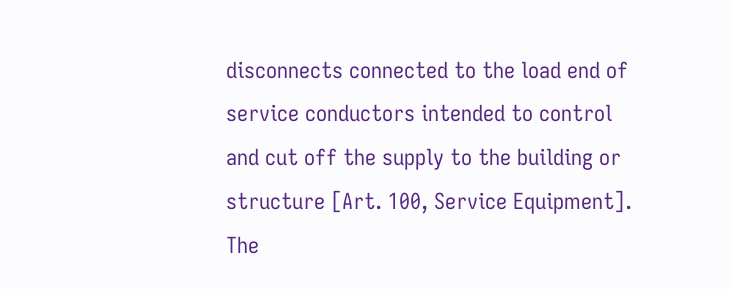disconnects connected to the load end of service conductors intended to control and cut off the supply to the building or structure [Art. 100, Service Equipment]. The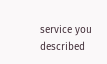service you described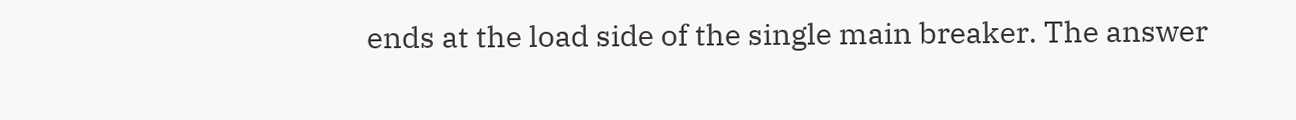ends at the load side of the single main breaker. The answer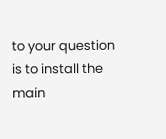to your question is to install the main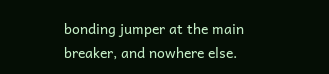bonding jumper at the main breaker, and nowhere else.